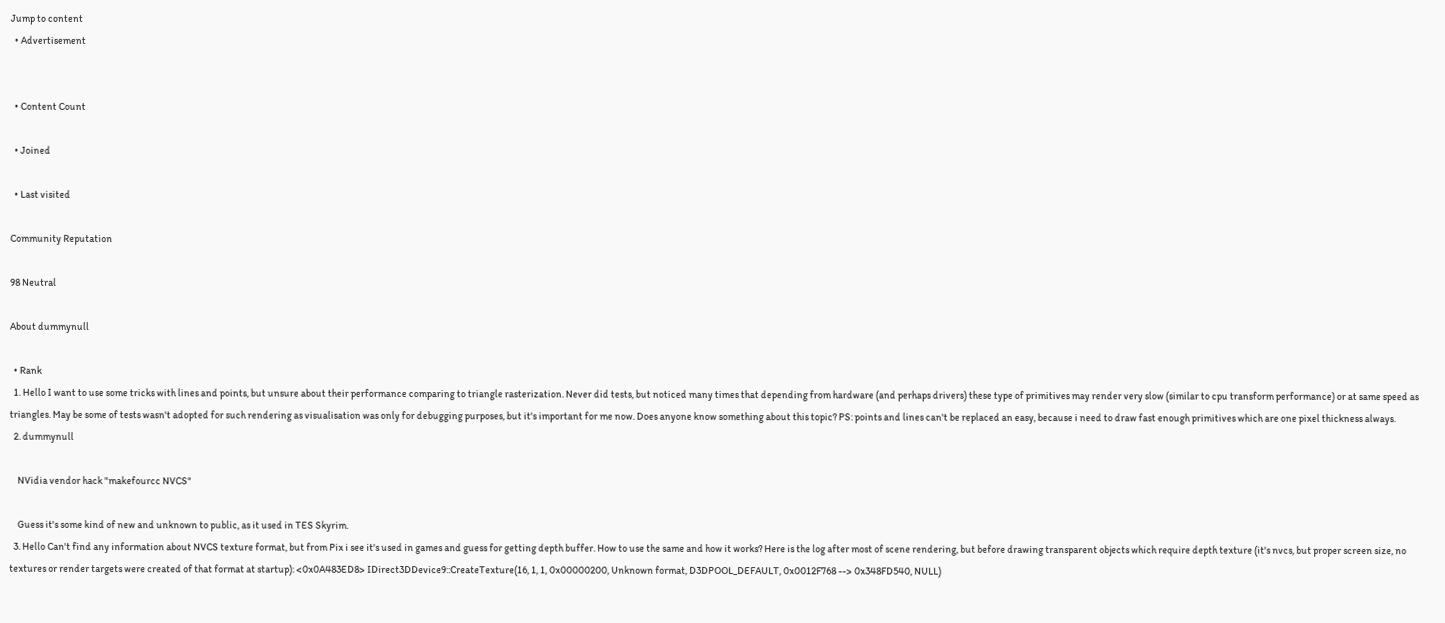Jump to content
  • Advertisement


  • Content Count

  • Joined

  • Last visited

Community Reputation

98 Neutral

About dummynull

  • Rank
  1. Hello I want to use some tricks with lines and points, but unsure about their performance comparing to triangle rasterization. Never did tests, but noticed many times that depending from hardware (and perhaps drivers) these type of primitives may render very slow (similar to cpu transform performance) or at same speed as triangles. May be some of tests wasn't adopted for such rendering as visualisation was only for debugging purposes, but it's important for me now. Does anyone know something about this topic? PS: points and lines can't be replaced an easy, because i need to draw fast enough primitives which are one pixel thickness always.
  2. dummynull

    NVidia vendor hack "makefourcc NVCS"

    Guess it's some kind of new and unknown to public, as it used in TES Skyrim.
  3. Hello Can't find any information about NVCS texture format, but from Pix i see it's used in games and guess for getting depth buffer. How to use the same and how it works? Here is the log after most of scene rendering, but before drawing transparent objects which require depth texture (it's nvcs, but proper screen size, no textures or render targets were created of that format at startup): <0x0A483ED8> IDirect3DDevice9::CreateTexture(16, 1, 1, 0x00000200, Unknown format, D3DPOOL_DEFAULT, 0x0012F768 --> 0x348FD540, NULL)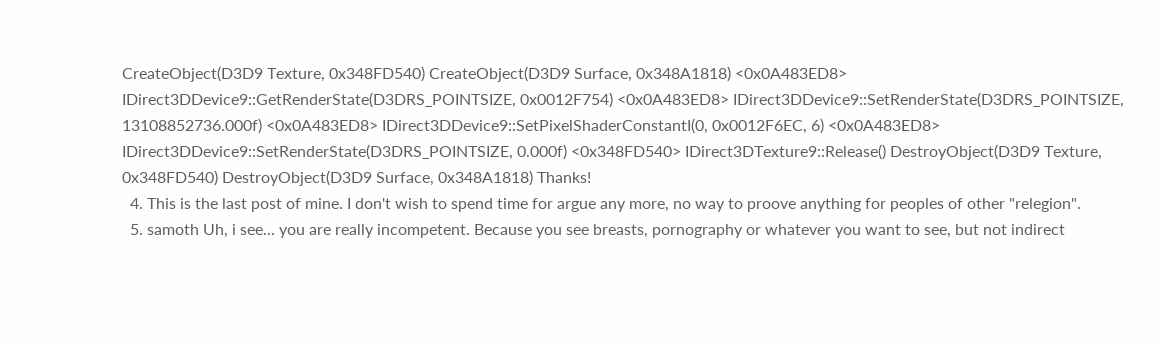CreateObject(D3D9 Texture, 0x348FD540) CreateObject(D3D9 Surface, 0x348A1818) <0x0A483ED8> IDirect3DDevice9::GetRenderState(D3DRS_POINTSIZE, 0x0012F754) <0x0A483ED8> IDirect3DDevice9::SetRenderState(D3DRS_POINTSIZE, 13108852736.000f) <0x0A483ED8> IDirect3DDevice9::SetPixelShaderConstantI(0, 0x0012F6EC, 6) <0x0A483ED8> IDirect3DDevice9::SetRenderState(D3DRS_POINTSIZE, 0.000f) <0x348FD540> IDirect3DTexture9::Release() DestroyObject(D3D9 Texture, 0x348FD540) DestroyObject(D3D9 Surface, 0x348A1818) Thanks!
  4. This is the last post of mine. I don't wish to spend time for argue any more, no way to proove anything for peoples of other "relegion".
  5. samoth Uh, i see... you are really incompetent. Because you see breasts, pornography or whatever you want to see, but not indirect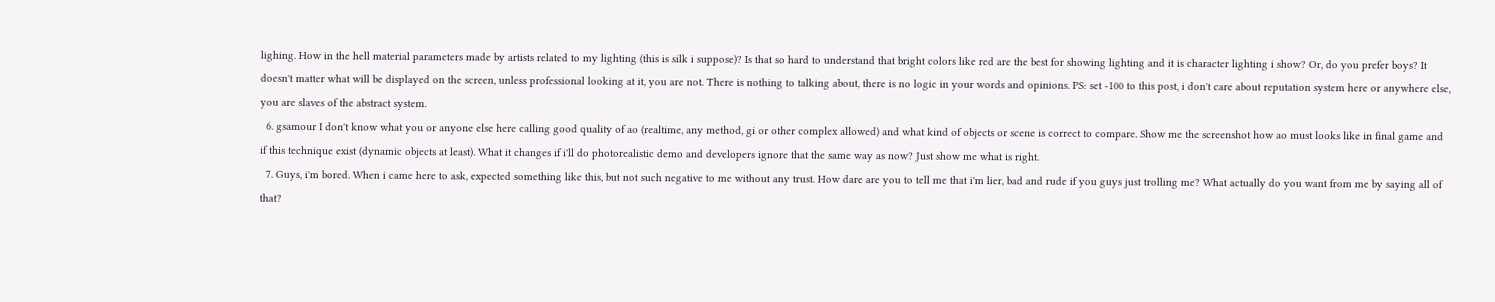lighing. How in the hell material parameters made by artists related to my lighting (this is silk i suppose)? Is that so hard to understand that bright colors like red are the best for showing lighting and it is character lighting i show? Or, do you prefer boys? It doesn't matter what will be displayed on the screen, unless professional looking at it, you are not. There is nothing to talking about, there is no logic in your words and opinions. PS: set -100 to this post, i don't care about reputation system here or anywhere else, you are slaves of the abstract system.
  6. gsamour I don't know what you or anyone else here calling good quality of ao (realtime, any method, gi or other complex allowed) and what kind of objects or scene is correct to compare. Show me the screenshot how ao must looks like in final game and if this technique exist (dynamic objects at least). What it changes if i'll do photorealistic demo and developers ignore that the same way as now? Just show me what is right.
  7. Guys, i'm bored. When i came here to ask, expected something like this, but not such negative to me without any trust. How dare are you to tell me that i'm lier, bad and rude if you guys just trolling me? What actually do you want from me by saying all of that?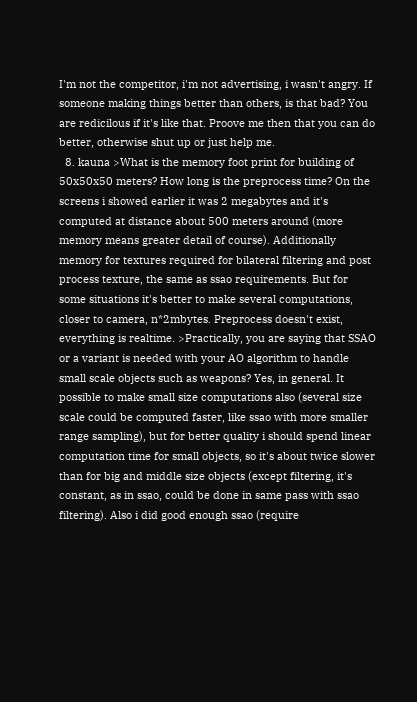I'm not the competitor, i'm not advertising, i wasn't angry. If someone making things better than others, is that bad? You are redicilous if it's like that. Proove me then that you can do better, otherwise shut up or just help me.
  8. kauna >What is the memory foot print for building of 50x50x50 meters? How long is the preprocess time? On the screens i showed earlier it was 2 megabytes and it's computed at distance about 500 meters around (more memory means greater detail of course). Additionally memory for textures required for bilateral filtering and post process texture, the same as ssao requirements. But for some situations it's better to make several computations, closer to camera, n*2mbytes. Preprocess doesn't exist, everything is realtime. >Practically, you are saying that SSAO or a variant is needed with your AO algorithm to handle small scale objects such as weapons? Yes, in general. It possible to make small size computations also (several size scale could be computed faster, like ssao with more smaller range sampling), but for better quality i should spend linear computation time for small objects, so it's about twice slower than for big and middle size objects (except filtering, it's constant, as in ssao, could be done in same pass with ssao filtering). Also i did good enough ssao (require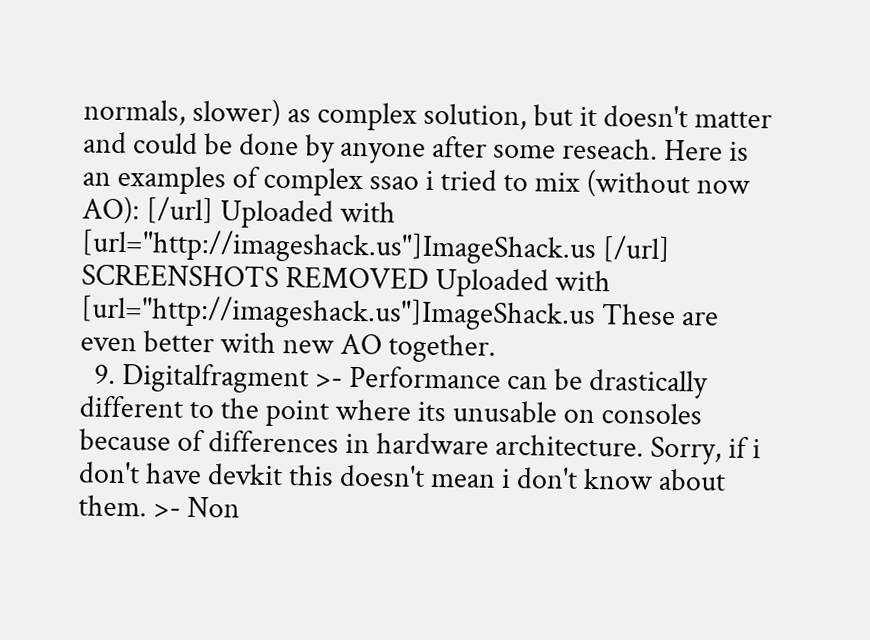normals, slower) as complex solution, but it doesn't matter and could be done by anyone after some reseach. Here is an examples of complex ssao i tried to mix (without now AO): [/url] Uploaded with [url="http://imageshack.us"]ImageShack.us [/url] SCREENSHOTS REMOVED Uploaded with [url="http://imageshack.us"]ImageShack.us These are even better with new AO together.
  9. Digitalfragment >- Performance can be drastically different to the point where its unusable on consoles because of differences in hardware architecture. Sorry, if i don't have devkit this doesn't mean i don't know about them. >- Non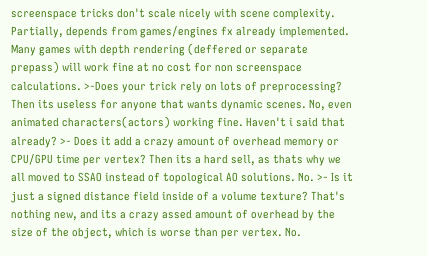screenspace tricks don't scale nicely with scene complexity. Partially, depends from games/engines fx already implemented. Many games with depth rendering (deffered or separate prepass) will work fine at no cost for non screenspace calculations. >-Does your trick rely on lots of preprocessing? Then its useless for anyone that wants dynamic scenes. No, even animated characters(actors) working fine. Haven't i said that already? >- Does it add a crazy amount of overhead memory or CPU/GPU time per vertex? Then its a hard sell, as thats why we all moved to SSAO instead of topological AO solutions. No. >- Is it just a signed distance field inside of a volume texture? That's nothing new, and its a crazy assed amount of overhead by the size of the object, which is worse than per vertex. No.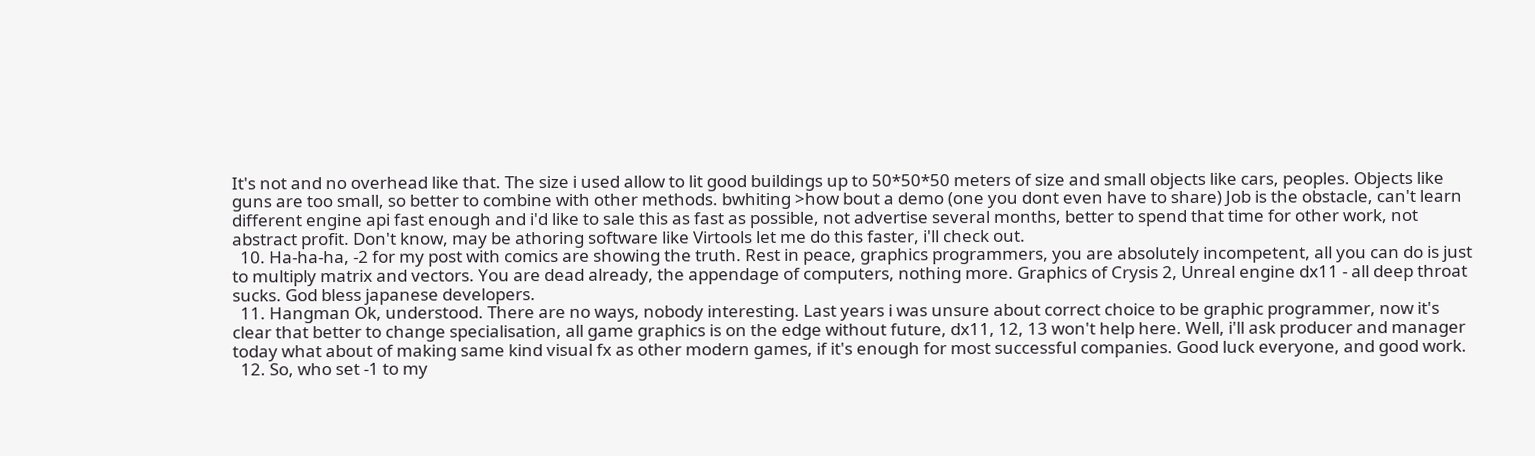It's not and no overhead like that. The size i used allow to lit good buildings up to 50*50*50 meters of size and small objects like cars, peoples. Objects like guns are too small, so better to combine with other methods. bwhiting >how bout a demo (one you dont even have to share) Job is the obstacle, can't learn different engine api fast enough and i'd like to sale this as fast as possible, not advertise several months, better to spend that time for other work, not abstract profit. Don't know, may be athoring software like Virtools let me do this faster, i'll check out.
  10. Ha-ha-ha, -2 for my post with comics are showing the truth. Rest in peace, graphics programmers, you are absolutely incompetent, all you can do is just to multiply matrix and vectors. You are dead already, the appendage of computers, nothing more. Graphics of Crysis 2, Unreal engine dx11 - all deep throat sucks. God bless japanese developers.
  11. Hangman Ok, understood. There are no ways, nobody interesting. Last years i was unsure about correct choice to be graphic programmer, now it's clear that better to change specialisation, all game graphics is on the edge without future, dx11, 12, 13 won't help here. Well, i'll ask producer and manager today what about of making same kind visual fx as other modern games, if it's enough for most successful companies. Good luck everyone, and good work.
  12. So, who set -1 to my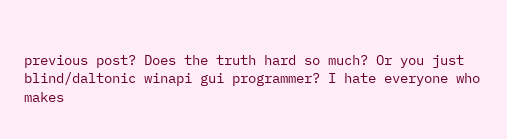previous post? Does the truth hard so much? Or you just blind/daltonic winapi gui programmer? I hate everyone who makes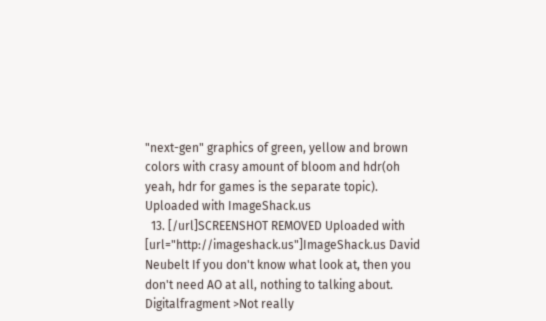"next-gen" graphics of green, yellow and brown colors with crasy amount of bloom and hdr(oh yeah, hdr for games is the separate topic). Uploaded with ImageShack.us
  13. [/url]SCREENSHOT REMOVED Uploaded with [url="http://imageshack.us"]ImageShack.us David Neubelt If you don't know what look at, then you don't need AO at all, nothing to talking about. Digitalfragment >Not really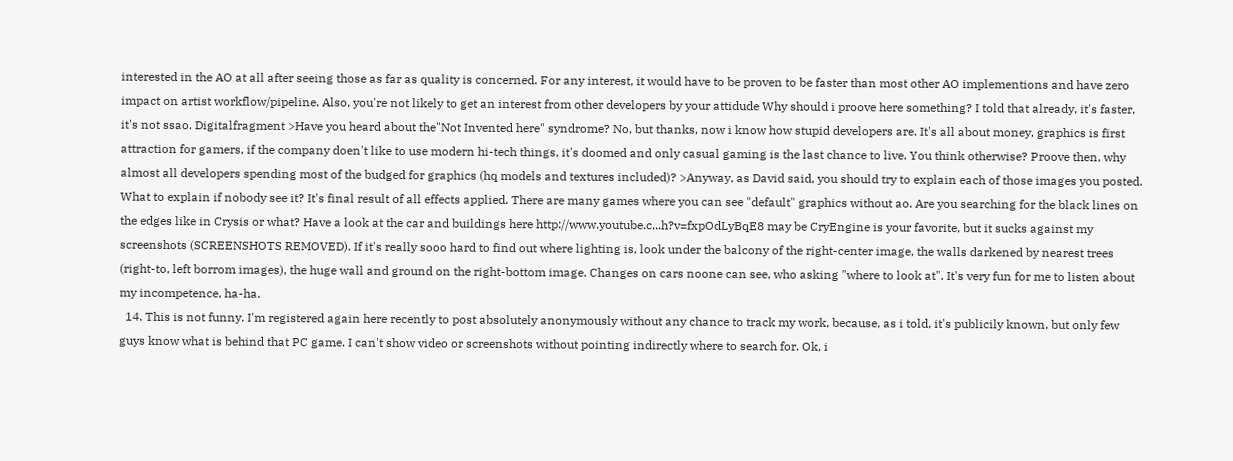interested in the AO at all after seeing those as far as quality is concerned. For any interest, it would have to be proven to be faster than most other AO implementions and have zero impact on artist workflow/pipeline. Also, you're not likely to get an interest from other developers by your attidude Why should i proove here something? I told that already, it's faster, it's not ssao. Digitalfragment >Have you heard about the"Not Invented here" syndrome? No, but thanks, now i know how stupid developers are. It's all about money, graphics is first attraction for gamers, if the company doen't like to use modern hi-tech things, it's doomed and only casual gaming is the last chance to live. You think otherwise? Proove then, why almost all developers spending most of the budged for graphics (hq models and textures included)? >Anyway, as David said, you should try to explain each of those images you posted. What to explain if nobody see it? It's final result of all effects applied. There are many games where you can see "default" graphics without ao. Are you searching for the black lines on the edges like in Crysis or what? Have a look at the car and buildings here http://www.youtube.c...h?v=fxpOdLyBqE8 may be CryEngine is your favorite, but it sucks against my screenshots (SCREENSHOTS REMOVED). If it's really sooo hard to find out where lighting is, look under the balcony of the right-center image, the walls darkened by nearest trees (right-to, left borrom images), the huge wall and ground on the right-bottom image. Changes on cars noone can see, who asking "where to look at". It's very fun for me to listen about my incompetence, ha-ha.
  14. This is not funny. I'm registered again here recently to post absolutely anonymously without any chance to track my work, because, as i told, it's publicily known, but only few guys know what is behind that PC game. I can't show video or screenshots without pointing indirectly where to search for. Ok, i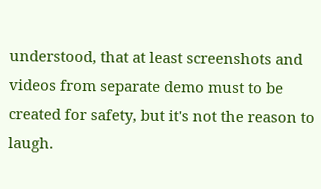understood, that at least screenshots and videos from separate demo must to be created for safety, but it's not the reason to laugh.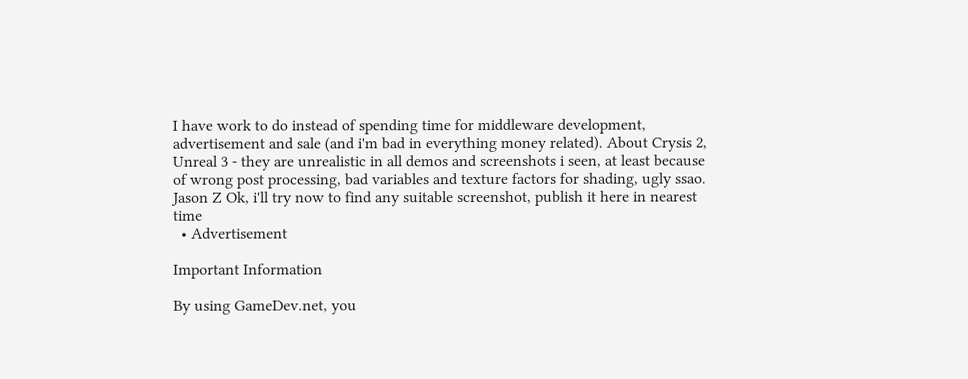I have work to do instead of spending time for middleware development, advertisement and sale (and i'm bad in everything money related). About Crysis 2, Unreal 3 - they are unrealistic in all demos and screenshots i seen, at least because of wrong post processing, bad variables and texture factors for shading, ugly ssao. Jason Z Ok, i'll try now to find any suitable screenshot, publish it here in nearest time
  • Advertisement

Important Information

By using GameDev.net, you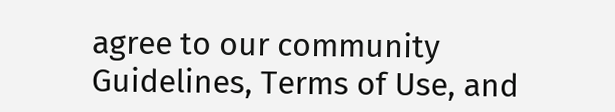agree to our community Guidelines, Terms of Use, and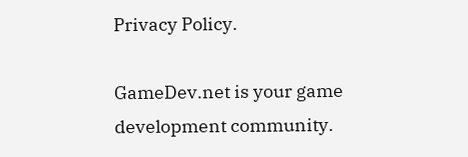Privacy Policy.

GameDev.net is your game development community.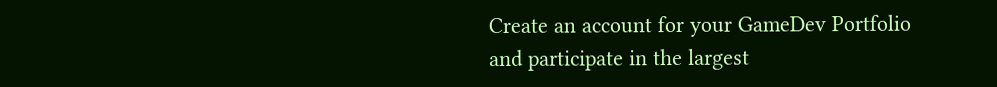Create an account for your GameDev Portfolio and participate in the largest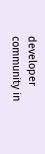developer community in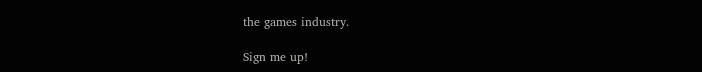the games industry.

Sign me up!